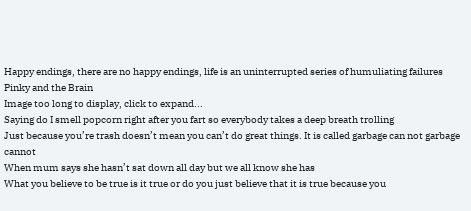Happy endings, there are no happy endings, life is an uninterrupted series of humuliating failures Pinky and the Brain
Image too long to display, click to expand...
Saying do I smell popcorn right after you fart so everybody takes a deep breath trolling
Just because you’re trash doesn’t mean you can’t do great things. It is called garbage can not garbage cannot
When mum says she hasn’t sat down all day but we all know she has
What you believe to be true is it true or do you just believe that it is true because you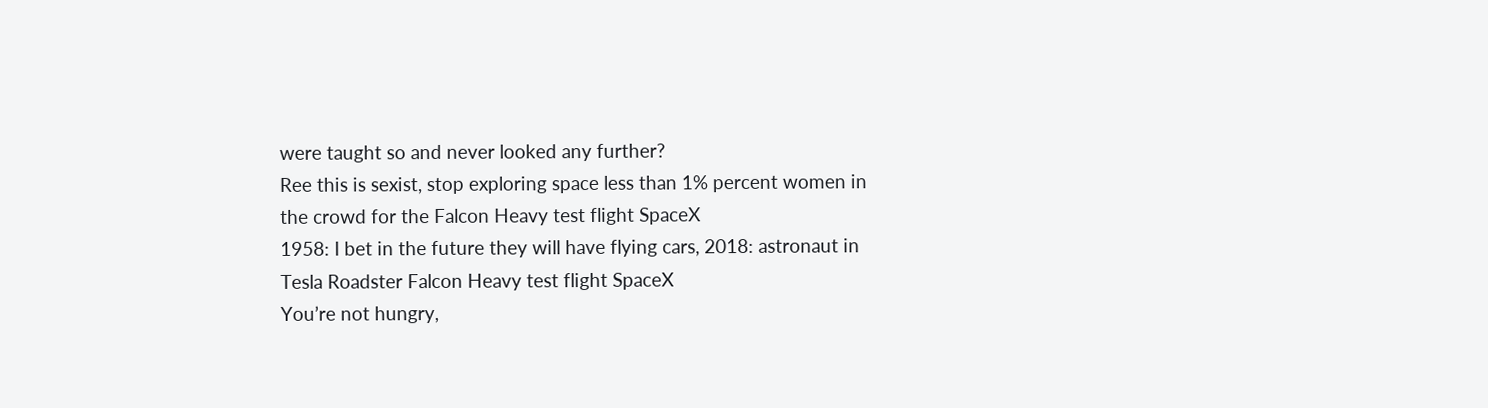were taught so and never looked any further?
Ree this is sexist, stop exploring space less than 1% percent women in the crowd for the Falcon Heavy test flight SpaceX
1958: I bet in the future they will have flying cars, 2018: astronaut in Tesla Roadster Falcon Heavy test flight SpaceX
You’re not hungry,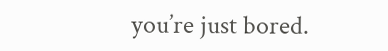you’re just bored.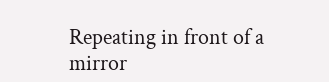Repeating in front of a mirror